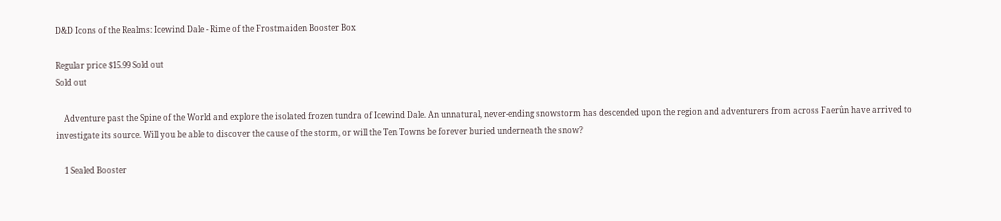D&D Icons of the Realms: Icewind Dale - Rime of the Frostmaiden Booster Box

Regular price $15.99 Sold out
Sold out

    Adventure past the Spine of the World and explore the isolated frozen tundra of Icewind Dale. An unnatural, never-ending snowstorm has descended upon the region and adventurers from across Faerûn have arrived to investigate its source. Will you be able to discover the cause of the storm, or will the Ten Towns be forever buried underneath the snow?

    1 Sealed Booster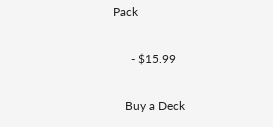Pack

      - $15.99

    Buy a Deck